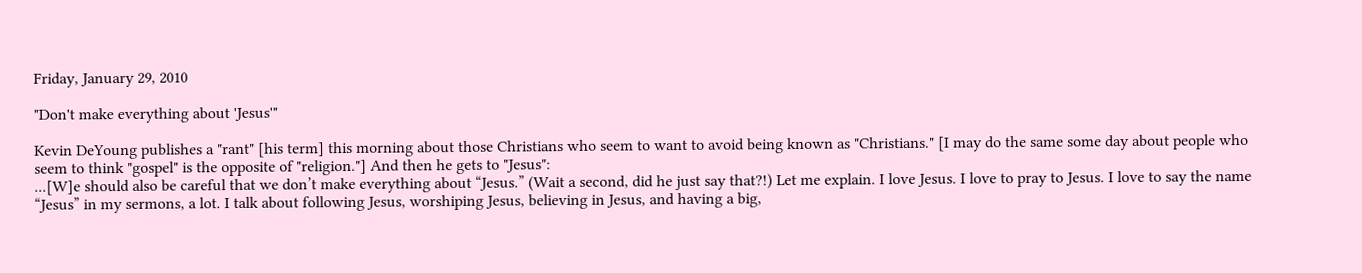Friday, January 29, 2010

"Don't make everything about 'Jesus'"

Kevin DeYoung publishes a "rant" [his term] this morning about those Christians who seem to want to avoid being known as "Christians." [I may do the same some day about people who seem to think "gospel" is the opposite of "religion."] And then he gets to "Jesus":
...[W]e should also be careful that we don’t make everything about “Jesus.” (Wait a second, did he just say that?!) Let me explain. I love Jesus. I love to pray to Jesus. I love to say the name “Jesus” in my sermons, a lot. I talk about following Jesus, worshiping Jesus, believing in Jesus, and having a big,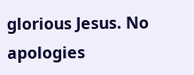glorious Jesus. No apologies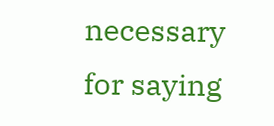necessary for saying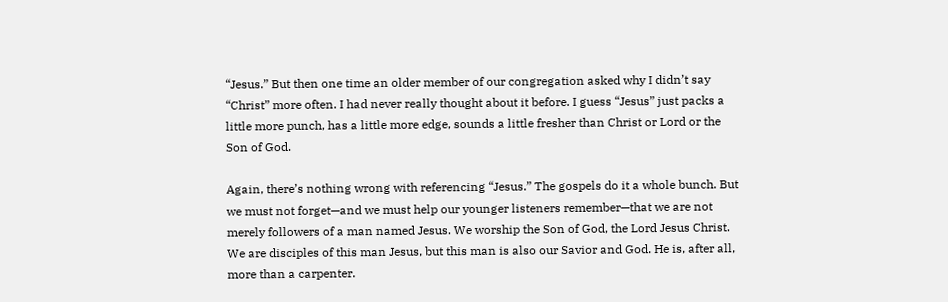“Jesus.” But then one time an older member of our congregation asked why I didn’t say “Christ” more often. I had never really thought about it before. I guess “Jesus” just packs a little more punch, has a little more edge, sounds a little fresher than Christ or Lord or the Son of God.

Again, there’s nothing wrong with referencing “Jesus.” The gospels do it a whole bunch. But we must not forget—and we must help our younger listeners remember—that we are not merely followers of a man named Jesus. We worship the Son of God, the Lord Jesus Christ. We are disciples of this man Jesus, but this man is also our Savior and God. He is, after all, more than a carpenter.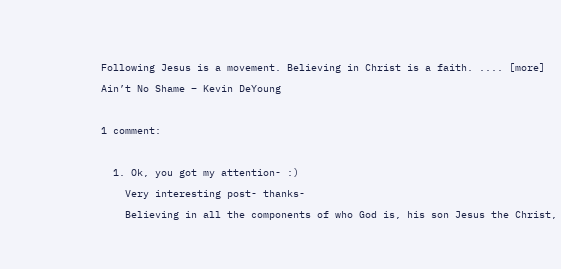Following Jesus is a movement. Believing in Christ is a faith. .... [more]
Ain’t No Shame – Kevin DeYoung

1 comment:

  1. Ok, you got my attention- :)
    Very interesting post- thanks-
    Believing in all the components of who God is, his son Jesus the Christ,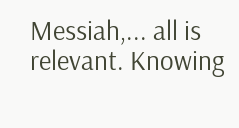Messiah,... all is relevant. Knowing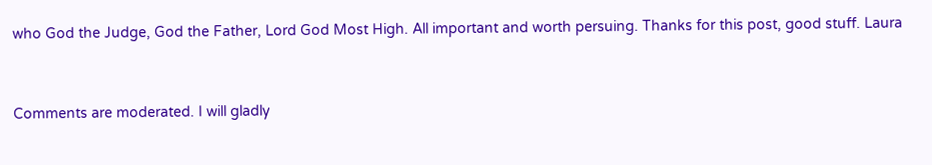who God the Judge, God the Father, Lord God Most High. All important and worth persuing. Thanks for this post, good stuff. Laura


Comments are moderated. I will gladly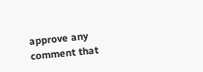approve any comment that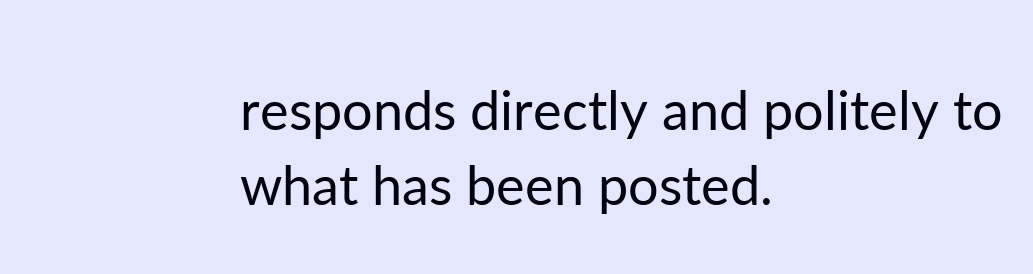responds directly and politely to what has been posted.